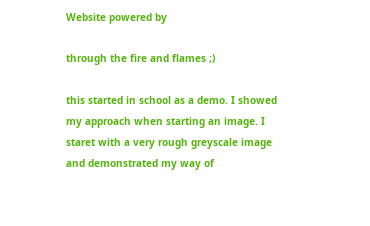Website powered by

through the fire and flames ;)

this started in school as a demo. I showed my approach when starting an image. I staret with a very rough greyscale image and demonstrated my way of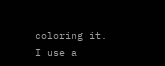coloring it. I use a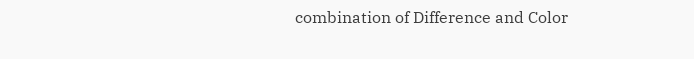combination of Difference and Color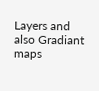Layers and also Gradiant maps